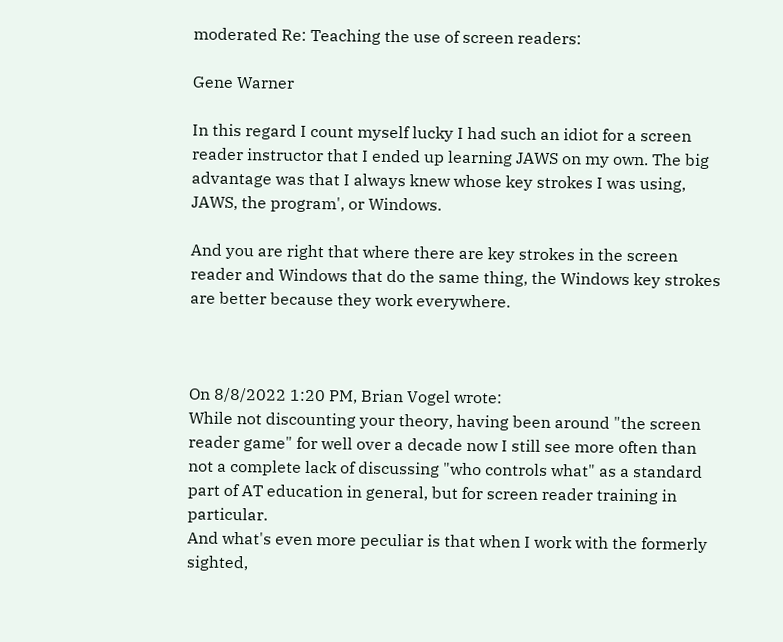moderated Re: Teaching the use of screen readers:

Gene Warner

In this regard I count myself lucky I had such an idiot for a screen reader instructor that I ended up learning JAWS on my own. The big advantage was that I always knew whose key strokes I was using, JAWS, the program', or Windows.

And you are right that where there are key strokes in the screen reader and Windows that do the same thing, the Windows key strokes are better because they work everywhere.



On 8/8/2022 1:20 PM, Brian Vogel wrote:
While not discounting your theory, having been around "the screen reader game" for well over a decade now I still see more often than not a complete lack of discussing "who controls what" as a standard part of AT education in general, but for screen reader training in particular.
And what's even more peculiar is that when I work with the formerly sighted,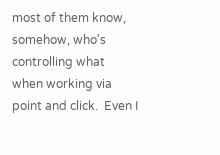most of them know, somehow, who's controlling what when working via point and click.  Even I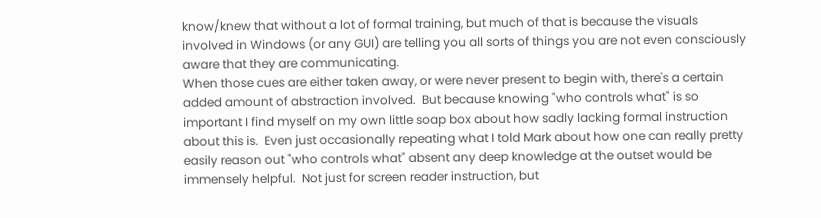know/knew that without a lot of formal training, but much of that is because the visuals involved in Windows (or any GUI) are telling you all sorts of things you are not even consciously aware that they are communicating.
When those cues are either taken away, or were never present to begin with, there's a certain added amount of abstraction involved.  But because knowing "who controls what" is so important I find myself on my own little soap box about how sadly lacking formal instruction about this is.  Even just occasionally repeating what I told Mark about how one can really pretty easily reason out "who controls what" absent any deep knowledge at the outset would be immensely helpful.  Not just for screen reader instruction, but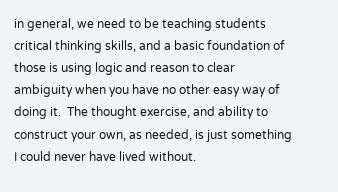in general, we need to be teaching students critical thinking skills, and a basic foundation of those is using logic and reason to clear ambiguity when you have no other easy way of doing it.  The thought exercise, and ability to construct your own, as needed, is just something I could never have lived without.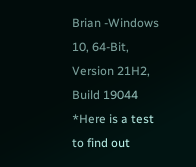Brian -Windows 10, 64-Bit, Version 21H2, Build 19044
*Here is a test to find out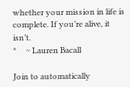whether your mission in life is complete. If you’re alive, it isn’t.
*     ~ Lauren Bacall

Join to automatically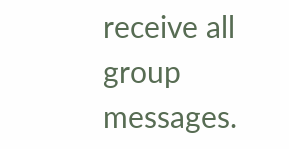receive all group messages.